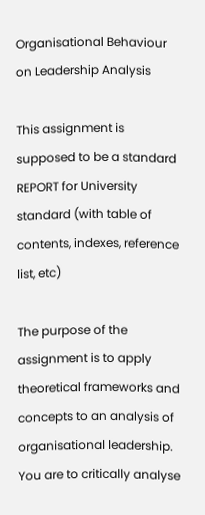Organisational Behaviour on Leadership Analysis

This assignment is supposed to be a standard REPORT for University standard (with table of contents, indexes, reference list, etc)

The purpose of the assignment is to apply theoretical frameworks and concepts to an analysis of organisational leadership. You are to critically analyse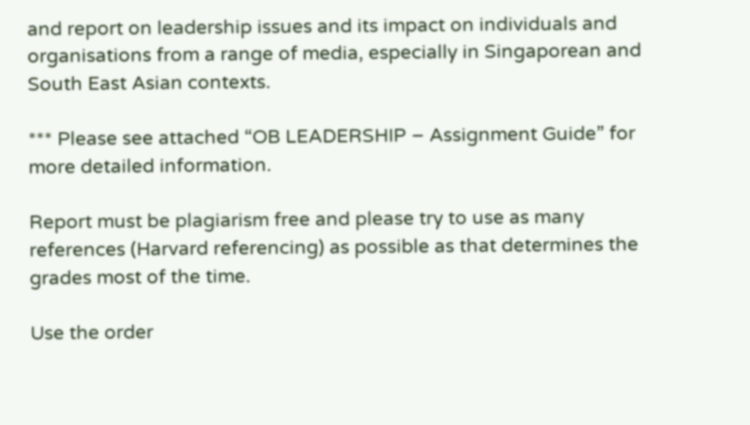and report on leadership issues and its impact on individuals and organisations from a range of media, especially in Singaporean and South East Asian contexts.

*** Please see attached “OB LEADERSHIP – Assignment Guide” for more detailed information.

Report must be plagiarism free and please try to use as many references (Harvard referencing) as possible as that determines the grades most of the time.

Use the order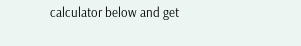calculator below and get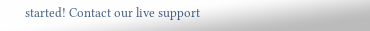started! Contact our live support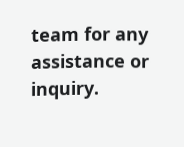team for any assistance or inquiry.